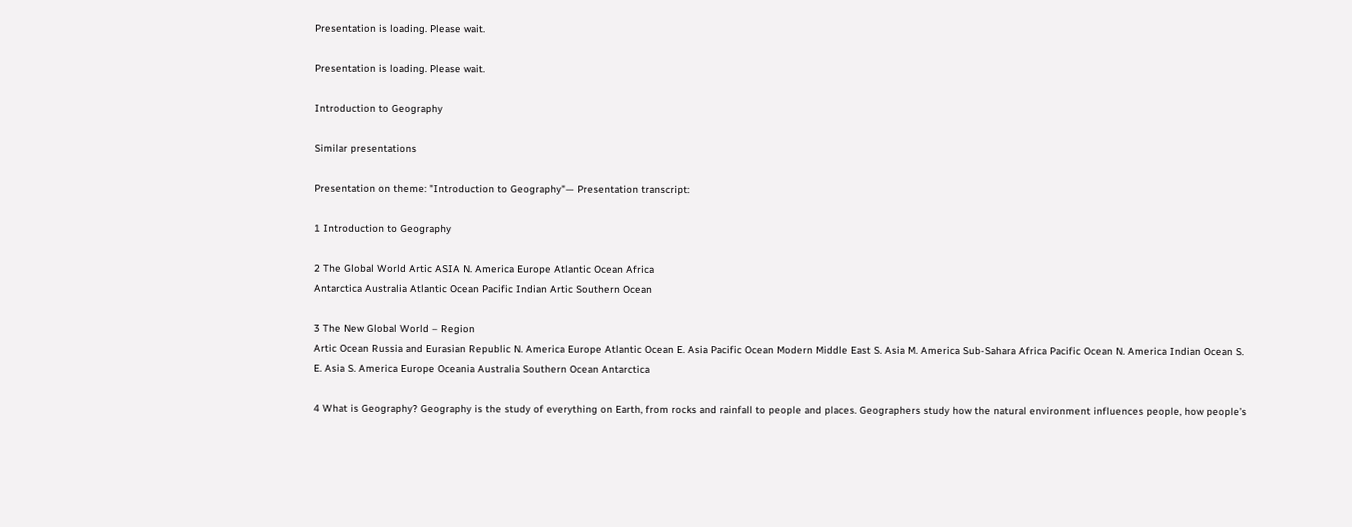Presentation is loading. Please wait.

Presentation is loading. Please wait.

Introduction to Geography

Similar presentations

Presentation on theme: "Introduction to Geography"— Presentation transcript:

1 Introduction to Geography

2 The Global World Artic ASIA N. America Europe Atlantic Ocean Africa
Antarctica Australia Atlantic Ocean Pacific Indian Artic Southern Ocean

3 The New Global World – Region
Artic Ocean Russia and Eurasian Republic N. America Europe Atlantic Ocean E. Asia Pacific Ocean Modern Middle East S. Asia M. America Sub-Sahara Africa Pacific Ocean N. America Indian Ocean S. E. Asia S. America Europe Oceania Australia Southern Ocean Antarctica

4 What is Geography? Geography is the study of everything on Earth, from rocks and rainfall to people and places. Geographers study how the natural environment influences people, how people’s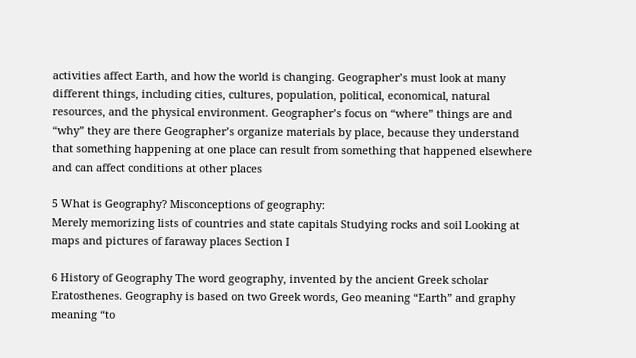activities affect Earth, and how the world is changing. Geographer’s must look at many different things, including cities, cultures, population, political, economical, natural resources, and the physical environment. Geographer’s focus on “where” things are and “why” they are there Geographer’s organize materials by place, because they understand that something happening at one place can result from something that happened elsewhere and can affect conditions at other places

5 What is Geography? Misconceptions of geography:
Merely memorizing lists of countries and state capitals Studying rocks and soil Looking at maps and pictures of faraway places Section I

6 History of Geography The word geography, invented by the ancient Greek scholar Eratosthenes. Geography is based on two Greek words, Geo meaning “Earth” and graphy meaning “to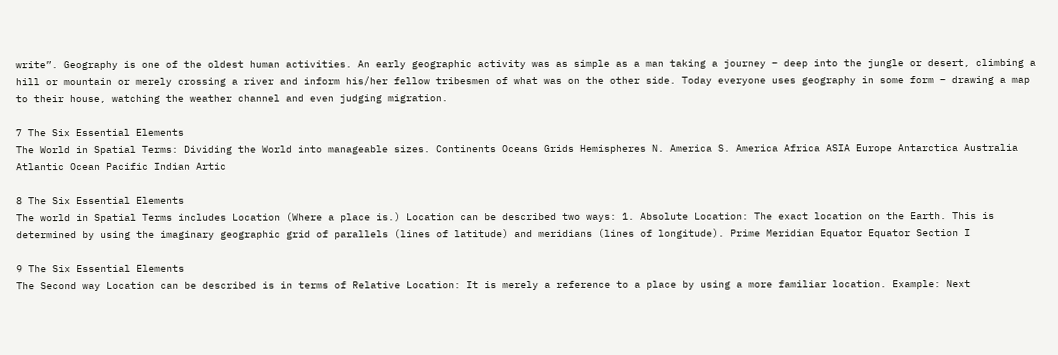write”. Geography is one of the oldest human activities. An early geographic activity was as simple as a man taking a journey – deep into the jungle or desert, climbing a hill or mountain or merely crossing a river and inform his/her fellow tribesmen of what was on the other side. Today everyone uses geography in some form – drawing a map to their house, watching the weather channel and even judging migration.

7 The Six Essential Elements
The World in Spatial Terms: Dividing the World into manageable sizes. Continents Oceans Grids Hemispheres N. America S. America Africa ASIA Europe Antarctica Australia Atlantic Ocean Pacific Indian Artic

8 The Six Essential Elements
The world in Spatial Terms includes Location (Where a place is.) Location can be described two ways: 1. Absolute Location: The exact location on the Earth. This is determined by using the imaginary geographic grid of parallels (lines of latitude) and meridians (lines of longitude). Prime Meridian Equator Equator Section I

9 The Six Essential Elements
The Second way Location can be described is in terms of Relative Location: It is merely a reference to a place by using a more familiar location. Example: Next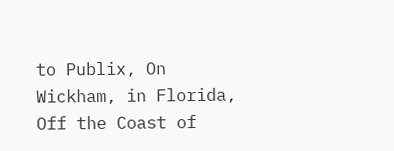to Publix, On Wickham, in Florida, Off the Coast of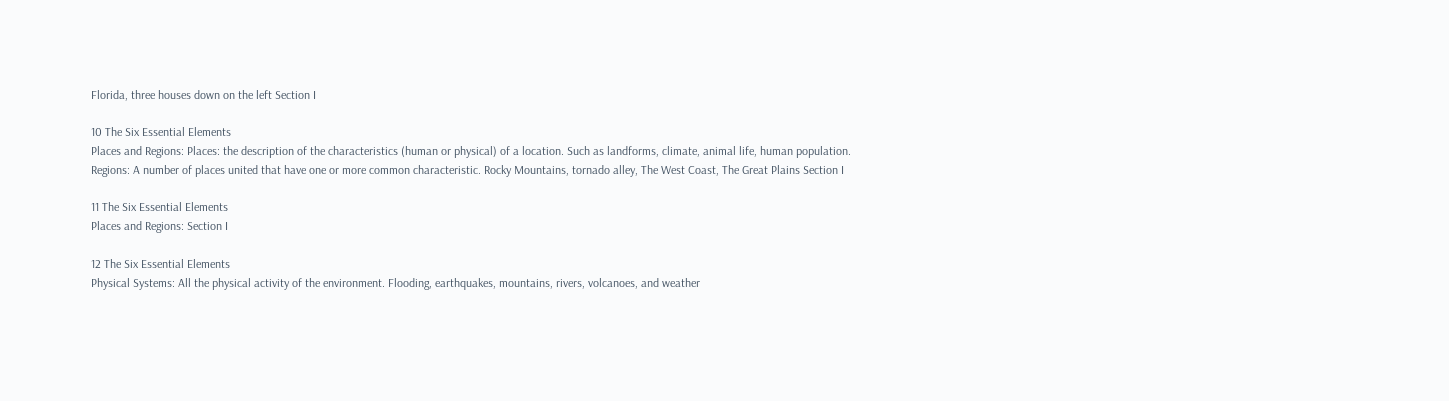Florida, three houses down on the left Section I

10 The Six Essential Elements
Places and Regions: Places: the description of the characteristics (human or physical) of a location. Such as landforms, climate, animal life, human population. Regions: A number of places united that have one or more common characteristic. Rocky Mountains, tornado alley, The West Coast, The Great Plains Section I

11 The Six Essential Elements
Places and Regions: Section I

12 The Six Essential Elements
Physical Systems: All the physical activity of the environment. Flooding, earthquakes, mountains, rivers, volcanoes, and weather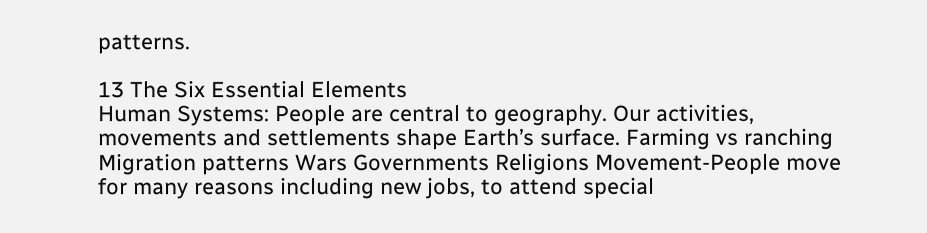patterns.

13 The Six Essential Elements
Human Systems: People are central to geography. Our activities, movements and settlements shape Earth’s surface. Farming vs ranching Migration patterns Wars Governments Religions Movement-People move for many reasons including new jobs, to attend special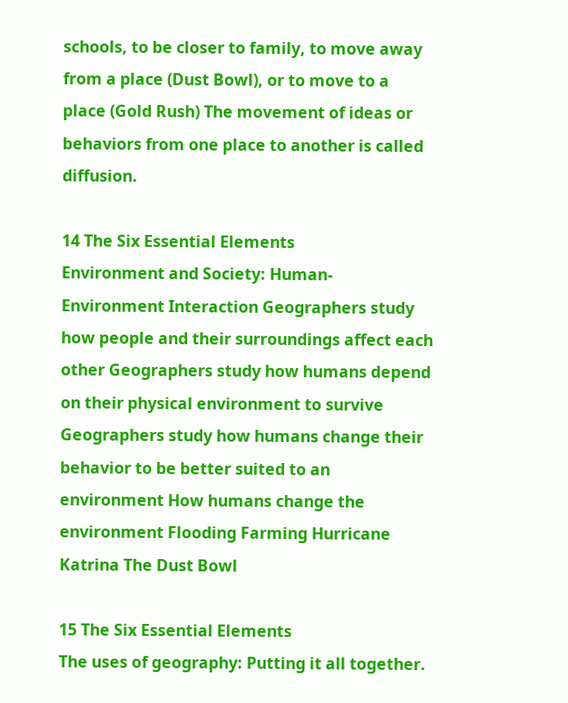schools, to be closer to family, to move away from a place (Dust Bowl), or to move to a place (Gold Rush) The movement of ideas or behaviors from one place to another is called diffusion.

14 The Six Essential Elements
Environment and Society: Human-Environment Interaction Geographers study how people and their surroundings affect each other Geographers study how humans depend on their physical environment to survive Geographers study how humans change their behavior to be better suited to an environment How humans change the environment Flooding Farming Hurricane Katrina The Dust Bowl

15 The Six Essential Elements
The uses of geography: Putting it all together.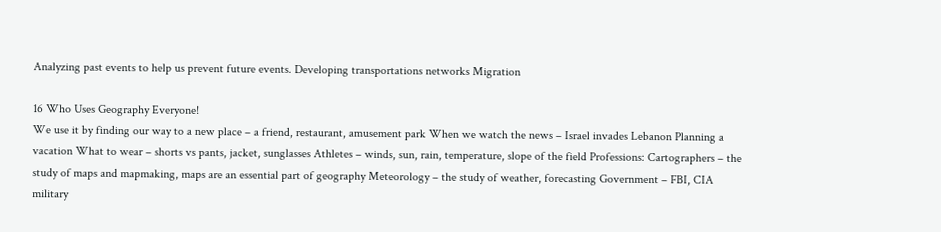Analyzing past events to help us prevent future events. Developing transportations networks Migration

16 Who Uses Geography Everyone!
We use it by finding our way to a new place – a friend, restaurant, amusement park When we watch the news – Israel invades Lebanon Planning a vacation What to wear – shorts vs pants, jacket, sunglasses Athletes – winds, sun, rain, temperature, slope of the field Professions: Cartographers – the study of maps and mapmaking, maps are an essential part of geography Meteorology – the study of weather, forecasting Government – FBI, CIA military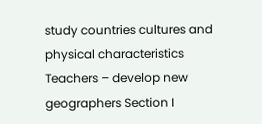study countries cultures and physical characteristics Teachers – develop new geographers Section I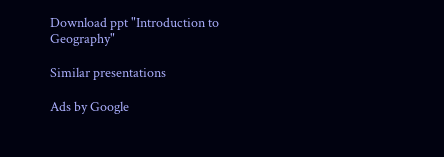Download ppt "Introduction to Geography"

Similar presentations

Ads by Google